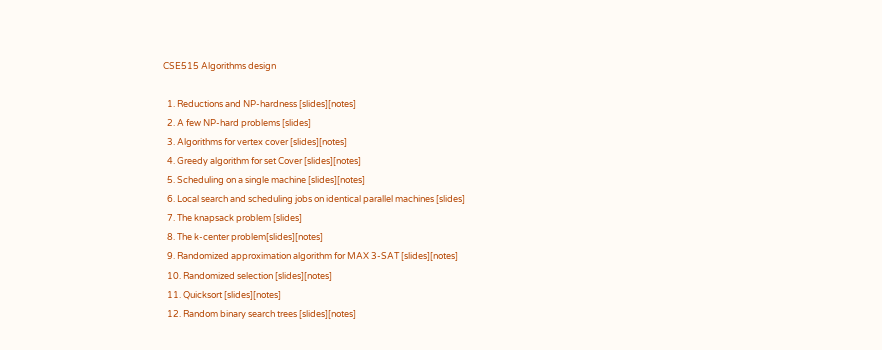CSE515 Algorithms design

  1. Reductions and NP-hardness [slides][notes]
  2. A few NP-hard problems [slides]
  3. Algorithms for vertex cover [slides][notes]
  4. Greedy algorithm for set Cover [slides][notes]
  5. Scheduling on a single machine [slides][notes]
  6. Local search and scheduling jobs on identical parallel machines [slides]
  7. The knapsack problem [slides]
  8. The k-center problem[slides][notes]
  9. Randomized approximation algorithm for MAX 3-SAT [slides][notes]
  10. Randomized selection [slides][notes]
  11. Quicksort [slides][notes]
  12. Random binary search trees [slides][notes]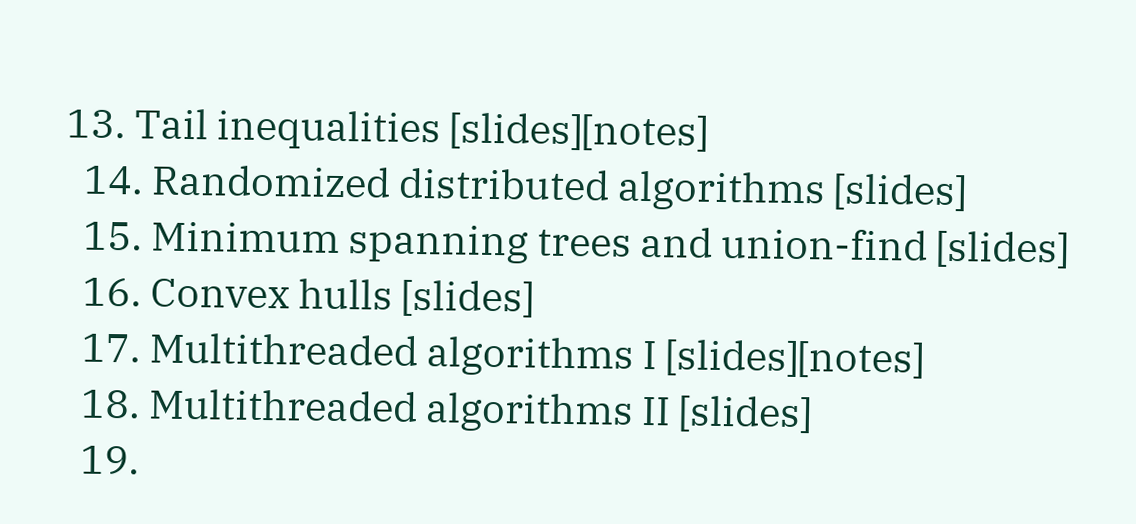13. Tail inequalities [slides][notes]
  14. Randomized distributed algorithms [slides]
  15. Minimum spanning trees and union-find [slides]
  16. Convex hulls [slides]
  17. Multithreaded algorithms I [slides][notes]
  18. Multithreaded algorithms II [slides]
  19.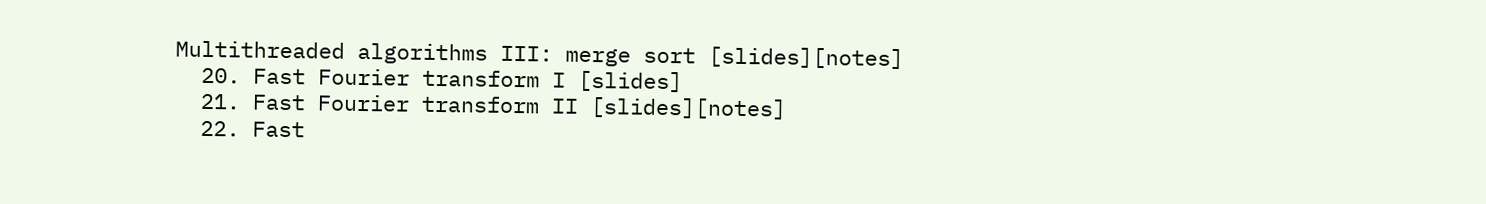Multithreaded algorithms III: merge sort [slides][notes]
  20. Fast Fourier transform I [slides]
  21. Fast Fourier transform II [slides][notes]
  22. Fast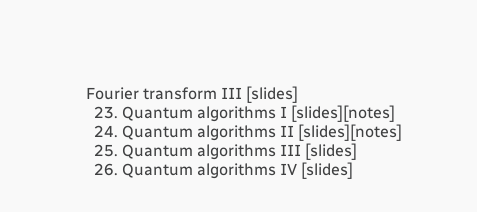Fourier transform III [slides]
  23. Quantum algorithms I [slides][notes]
  24. Quantum algorithms II [slides][notes]
  25. Quantum algorithms III [slides]
  26. Quantum algorithms IV [slides]